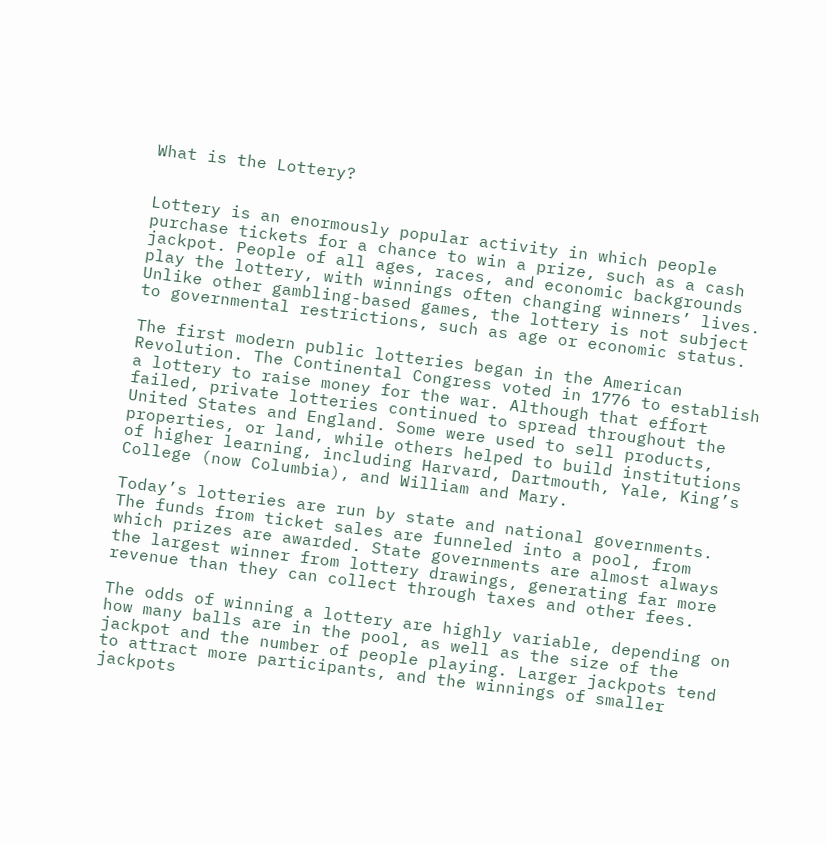What is the Lottery?


Lottery is an enormously popular activity in which people purchase tickets for a chance to win a prize, such as a cash jackpot. People of all ages, races, and economic backgrounds play the lottery, with winnings often changing winners’ lives. Unlike other gambling-based games, the lottery is not subject to governmental restrictions, such as age or economic status.

The first modern public lotteries began in the American Revolution. The Continental Congress voted in 1776 to establish a lottery to raise money for the war. Although that effort failed, private lotteries continued to spread throughout the United States and England. Some were used to sell products, properties, or land, while others helped to build institutions of higher learning, including Harvard, Dartmouth, Yale, King’s College (now Columbia), and William and Mary.

Today’s lotteries are run by state and national governments. The funds from ticket sales are funneled into a pool, from which prizes are awarded. State governments are almost always the largest winner from lottery drawings, generating far more revenue than they can collect through taxes and other fees.

The odds of winning a lottery are highly variable, depending on how many balls are in the pool, as well as the size of the jackpot and the number of people playing. Larger jackpots tend to attract more participants, and the winnings of smaller jackpots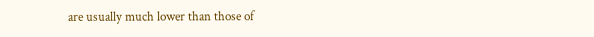are usually much lower than those of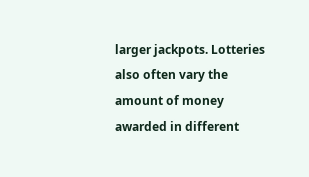larger jackpots. Lotteries also often vary the amount of money awarded in different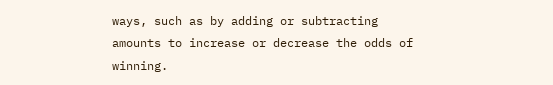ways, such as by adding or subtracting amounts to increase or decrease the odds of winning.